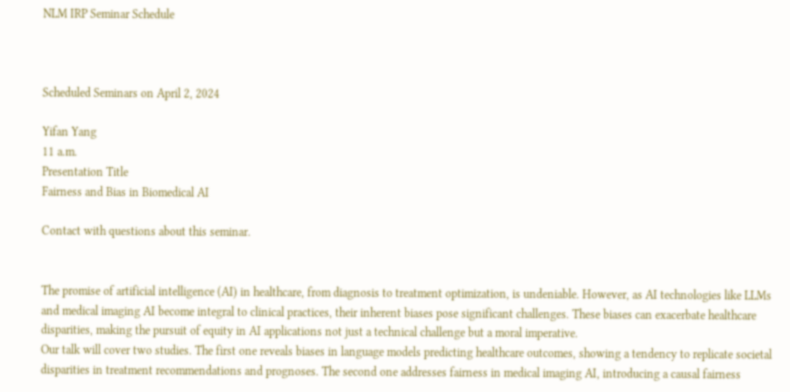NLM IRP Seminar Schedule



Scheduled Seminars on April 2, 2024

Yifan Yang
11 a.m.
Presentation Title
Fairness and Bias in Biomedical AI

Contact with questions about this seminar.


The promise of artificial intelligence (AI) in healthcare, from diagnosis to treatment optimization, is undeniable. However, as AI technologies like LLMs and medical imaging AI become integral to clinical practices, their inherent biases pose significant challenges. These biases can exacerbate healthcare disparities, making the pursuit of equity in AI applications not just a technical challenge but a moral imperative.
Our talk will cover two studies. The first one reveals biases in language models predicting healthcare outcomes, showing a tendency to replicate societal disparities in treatment recommendations and prognoses. The second one addresses fairness in medical imaging AI, introducing a causal fairness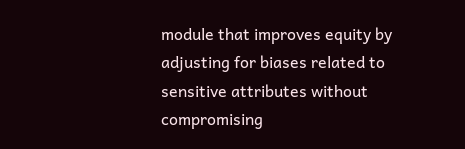module that improves equity by adjusting for biases related to sensitive attributes without compromising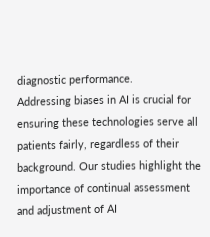diagnostic performance.
Addressing biases in AI is crucial for ensuring these technologies serve all patients fairly, regardless of their background. Our studies highlight the importance of continual assessment and adjustment of AI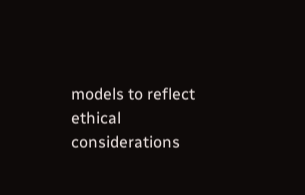models to reflect ethical considerations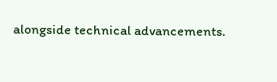alongside technical advancements.